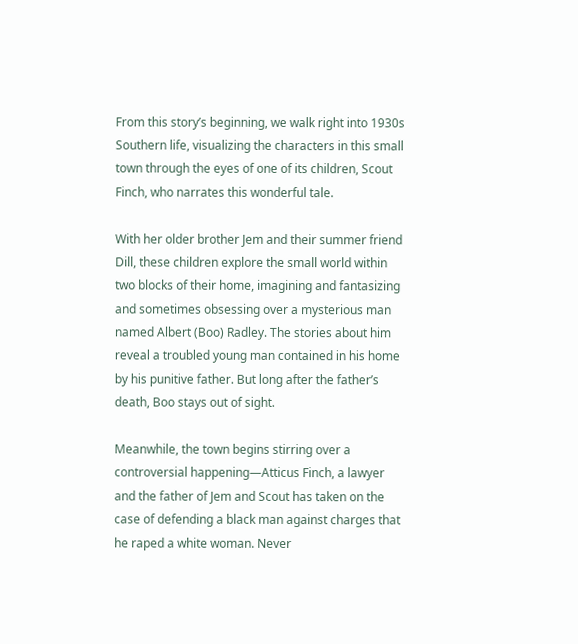From this story’s beginning, we walk right into 1930s Southern life, visualizing the characters in this small town through the eyes of one of its children, Scout Finch, who narrates this wonderful tale.

With her older brother Jem and their summer friend Dill, these children explore the small world within two blocks of their home, imagining and fantasizing and sometimes obsessing over a mysterious man named Albert (Boo) Radley. The stories about him reveal a troubled young man contained in his home by his punitive father. But long after the father’s death, Boo stays out of sight.

Meanwhile, the town begins stirring over a controversial happening—Atticus Finch, a lawyer and the father of Jem and Scout has taken on the case of defending a black man against charges that he raped a white woman. Never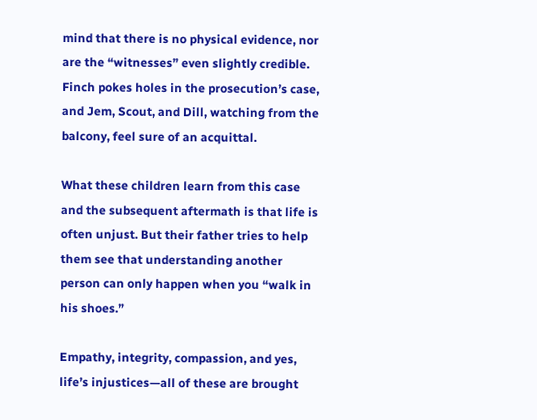mind that there is no physical evidence, nor are the “witnesses” even slightly credible. Finch pokes holes in the prosecution’s case, and Jem, Scout, and Dill, watching from the balcony, feel sure of an acquittal.

What these children learn from this case and the subsequent aftermath is that life is often unjust. But their father tries to help them see that understanding another person can only happen when you “walk in his shoes.”

Empathy, integrity, compassion, and yes, life’s injustices—all of these are brought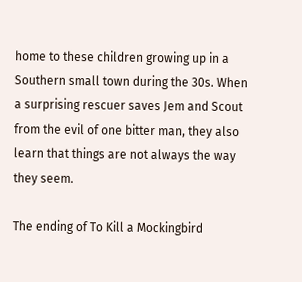home to these children growing up in a Southern small town during the 30s. When a surprising rescuer saves Jem and Scout from the evil of one bitter man, they also learn that things are not always the way they seem.

The ending of To Kill a Mockingbird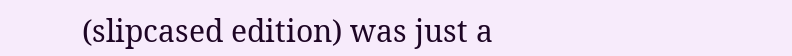(slipcased edition) was just a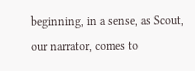beginning, in a sense, as Scout, our narrator, comes to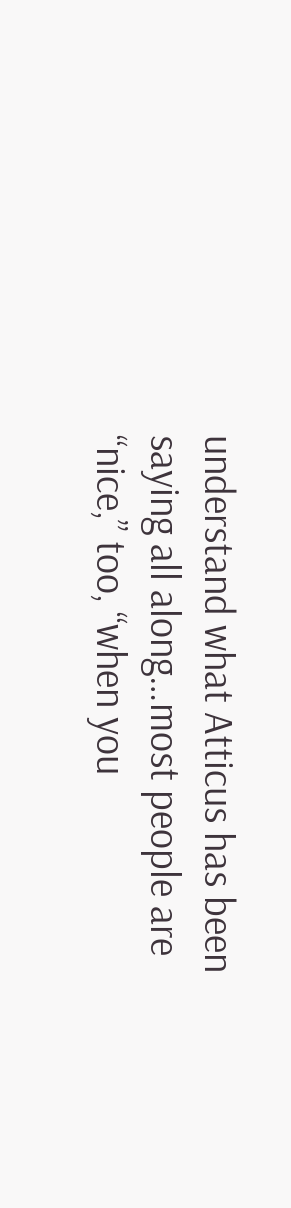understand what Atticus has been saying all along…most people are “nice,” too, “when you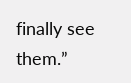finally see them.”